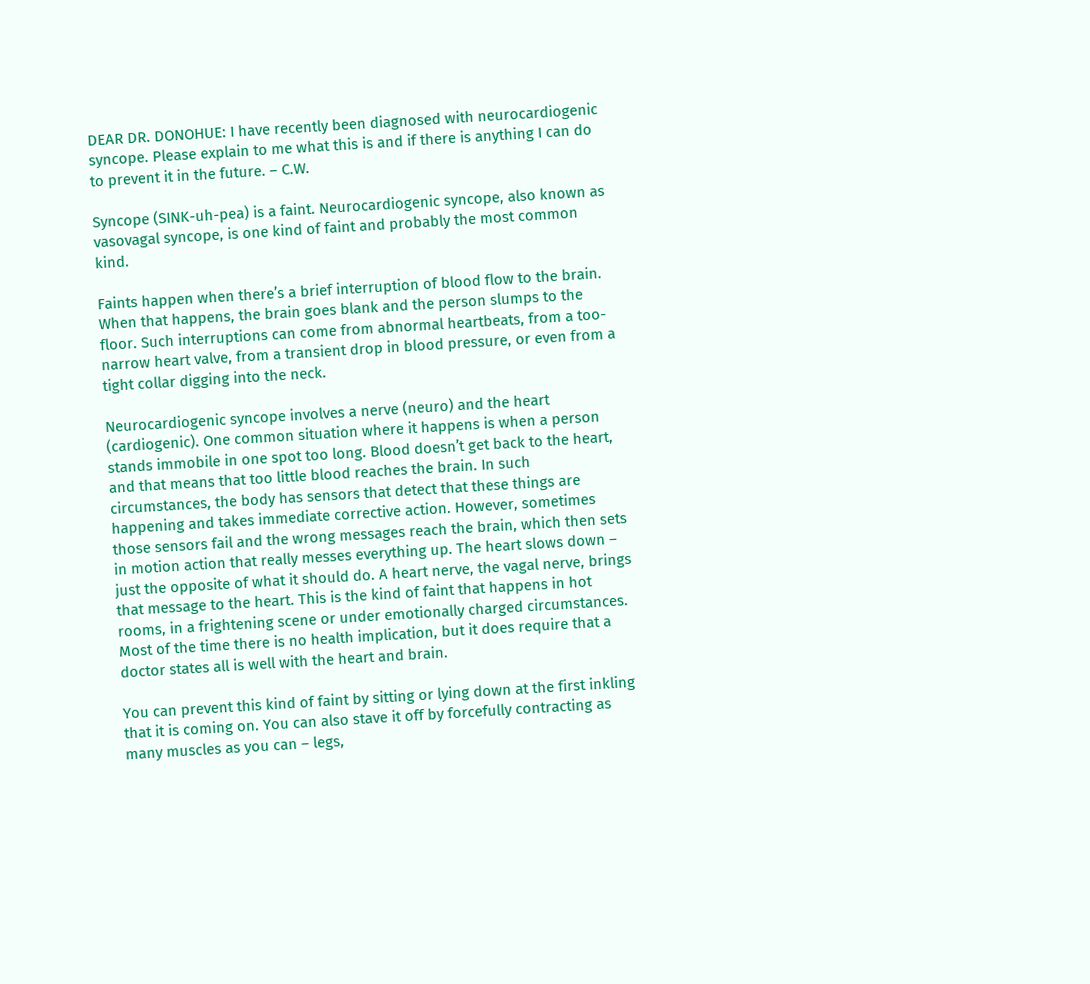DEAR DR. DONOHUE: I have recently been diagnosed with neurocardiogenic syncope. Please explain to me what this is and if there is anything I can do to prevent it in the future. – C.W.

Syncope (SINK-uh-pea) is a faint. Neurocardiogenic syncope, also known as vasovagal syncope, is one kind of faint and probably the most common kind.

Faints happen when there’s a brief interruption of blood flow to the brain. When that happens, the brain goes blank and the person slumps to the floor. Such interruptions can come from abnormal heartbeats, from a too-narrow heart valve, from a transient drop in blood pressure, or even from a tight collar digging into the neck.

Neurocardiogenic syncope involves a nerve (neuro) and the heart (cardiogenic). One common situation where it happens is when a person stands immobile in one spot too long. Blood doesn’t get back to the heart, and that means that too little blood reaches the brain. In such circumstances, the body has sensors that detect that these things are happening and takes immediate corrective action. However, sometimes those sensors fail and the wrong messages reach the brain, which then sets in motion action that really messes everything up. The heart slows down – just the opposite of what it should do. A heart nerve, the vagal nerve, brings that message to the heart. This is the kind of faint that happens in hot rooms, in a frightening scene or under emotionally charged circumstances. Most of the time there is no health implication, but it does require that a doctor states all is well with the heart and brain.

You can prevent this kind of faint by sitting or lying down at the first inkling that it is coming on. You can also stave it off by forcefully contracting as many muscles as you can – legs,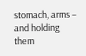stomach, arms – and holding them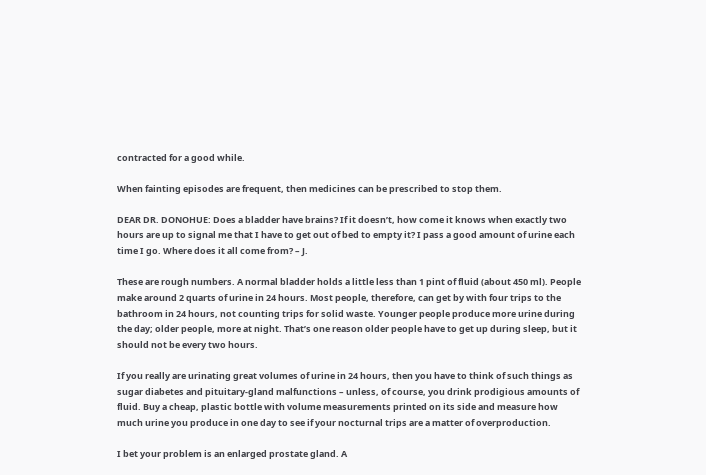contracted for a good while.

When fainting episodes are frequent, then medicines can be prescribed to stop them.

DEAR DR. DONOHUE: Does a bladder have brains? If it doesn’t, how come it knows when exactly two hours are up to signal me that I have to get out of bed to empty it? I pass a good amount of urine each time I go. Where does it all come from? – J.

These are rough numbers. A normal bladder holds a little less than 1 pint of fluid (about 450 ml). People make around 2 quarts of urine in 24 hours. Most people, therefore, can get by with four trips to the bathroom in 24 hours, not counting trips for solid waste. Younger people produce more urine during the day; older people, more at night. That’s one reason older people have to get up during sleep, but it should not be every two hours.

If you really are urinating great volumes of urine in 24 hours, then you have to think of such things as sugar diabetes and pituitary-gland malfunctions – unless, of course, you drink prodigious amounts of fluid. Buy a cheap, plastic bottle with volume measurements printed on its side and measure how much urine you produce in one day to see if your nocturnal trips are a matter of overproduction.

I bet your problem is an enlarged prostate gland. A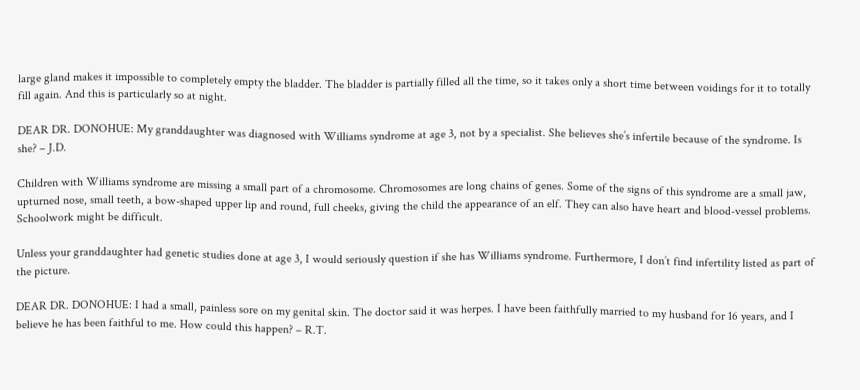large gland makes it impossible to completely empty the bladder. The bladder is partially filled all the time, so it takes only a short time between voidings for it to totally fill again. And this is particularly so at night.

DEAR DR. DONOHUE: My granddaughter was diagnosed with Williams syndrome at age 3, not by a specialist. She believes she’s infertile because of the syndrome. Is she? – J.D.

Children with Williams syndrome are missing a small part of a chromosome. Chromosomes are long chains of genes. Some of the signs of this syndrome are a small jaw, upturned nose, small teeth, a bow-shaped upper lip and round, full cheeks, giving the child the appearance of an elf. They can also have heart and blood-vessel problems. Schoolwork might be difficult.

Unless your granddaughter had genetic studies done at age 3, I would seriously question if she has Williams syndrome. Furthermore, I don’t find infertility listed as part of the picture.

DEAR DR. DONOHUE: I had a small, painless sore on my genital skin. The doctor said it was herpes. I have been faithfully married to my husband for 16 years, and I believe he has been faithful to me. How could this happen? – R.T.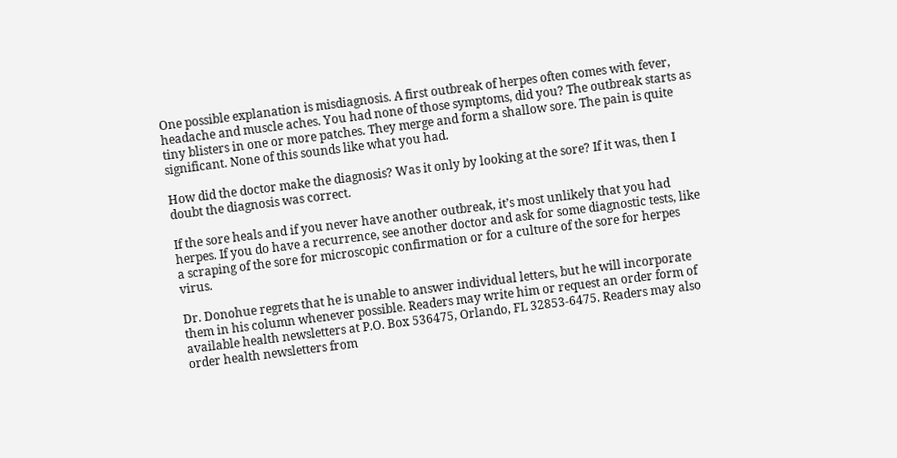One possible explanation is misdiagnosis. A first outbreak of herpes often comes with fever, headache and muscle aches. You had none of those symptoms, did you? The outbreak starts as tiny blisters in one or more patches. They merge and form a shallow sore. The pain is quite significant. None of this sounds like what you had.

How did the doctor make the diagnosis? Was it only by looking at the sore? If it was, then I doubt the diagnosis was correct.

If the sore heals and if you never have another outbreak, it’s most unlikely that you had herpes. If you do have a recurrence, see another doctor and ask for some diagnostic tests, like a scraping of the sore for microscopic confirmation or for a culture of the sore for herpes virus.

Dr. Donohue regrets that he is unable to answer individual letters, but he will incorporate them in his column whenever possible. Readers may write him or request an order form of available health newsletters at P.O. Box 536475, Orlando, FL 32853-6475. Readers may also order health newsletters from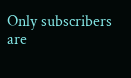Only subscribers are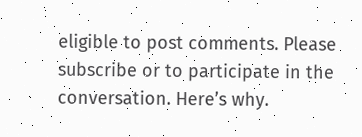eligible to post comments. Please subscribe or to participate in the conversation. Here’s why.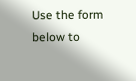Use the form below to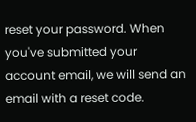reset your password. When you've submitted your account email, we will send an email with a reset code.